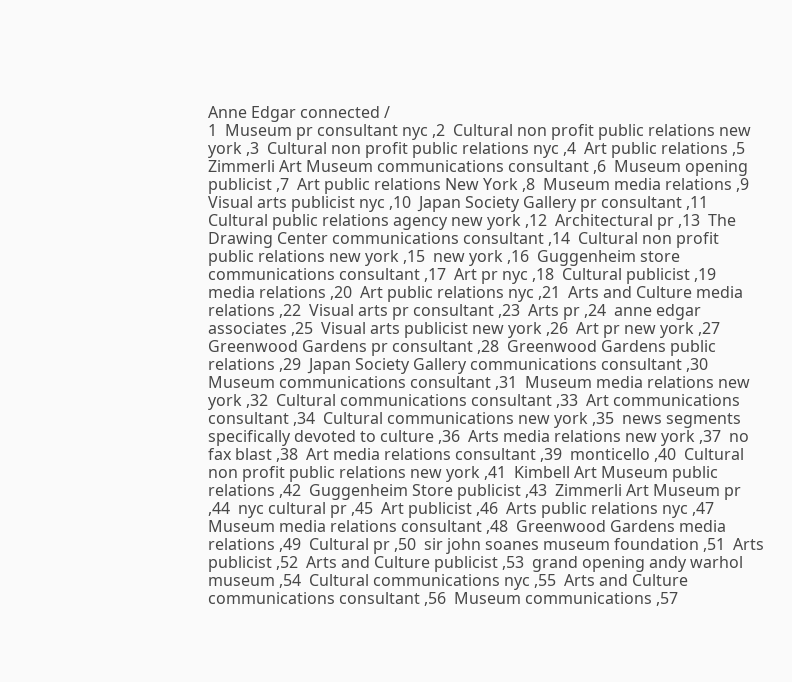Anne Edgar connected /
1  Museum pr consultant nyc ,2  Cultural non profit public relations new york ,3  Cultural non profit public relations nyc ,4  Art public relations ,5  Zimmerli Art Museum communications consultant ,6  Museum opening publicist ,7  Art public relations New York ,8  Museum media relations ,9  Visual arts publicist nyc ,10  Japan Society Gallery pr consultant ,11  Cultural public relations agency new york ,12  Architectural pr ,13  The Drawing Center communications consultant ,14  Cultural non profit public relations new york ,15  new york ,16  Guggenheim store communications consultant ,17  Art pr nyc ,18  Cultural publicist ,19  media relations ,20  Art public relations nyc ,21  Arts and Culture media relations ,22  Visual arts pr consultant ,23  Arts pr ,24  anne edgar associates ,25  Visual arts publicist new york ,26  Art pr new york ,27  Greenwood Gardens pr consultant ,28  Greenwood Gardens public relations ,29  Japan Society Gallery communications consultant ,30  Museum communications consultant ,31  Museum media relations new york ,32  Cultural communications consultant ,33  Art communications consultant ,34  Cultural communications new york ,35  news segments specifically devoted to culture ,36  Arts media relations new york ,37  no fax blast ,38  Art media relations consultant ,39  monticello ,40  Cultural non profit public relations new york ,41  Kimbell Art Museum public relations ,42  Guggenheim Store publicist ,43  Zimmerli Art Museum pr ,44  nyc cultural pr ,45  Art publicist ,46  Arts public relations nyc ,47  Museum media relations consultant ,48  Greenwood Gardens media relations ,49  Cultural pr ,50  sir john soanes museum foundation ,51  Arts publicist ,52  Arts and Culture publicist ,53  grand opening andy warhol museum ,54  Cultural communications nyc ,55  Arts and Culture communications consultant ,56  Museum communications ,57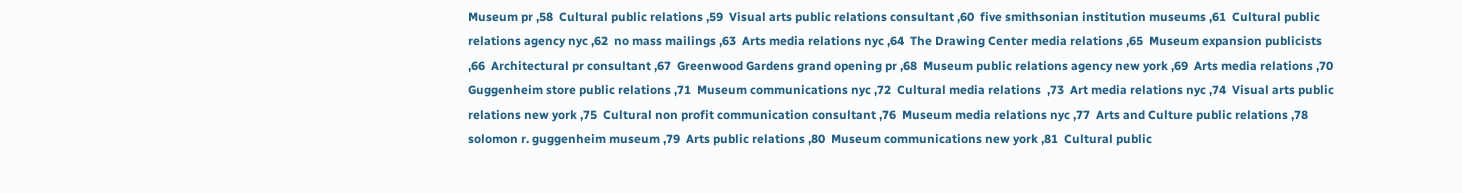Museum pr ,58  Cultural public relations ,59  Visual arts public relations consultant ,60  five smithsonian institution museums ,61  Cultural public relations agency nyc ,62  no mass mailings ,63  Arts media relations nyc ,64  The Drawing Center media relations ,65  Museum expansion publicists ,66  Architectural pr consultant ,67  Greenwood Gardens grand opening pr ,68  Museum public relations agency new york ,69  Arts media relations ,70  Guggenheim store public relations ,71  Museum communications nyc ,72  Cultural media relations  ,73  Art media relations nyc ,74  Visual arts public relations new york ,75  Cultural non profit communication consultant ,76  Museum media relations nyc ,77  Arts and Culture public relations ,78  solomon r. guggenheim museum ,79  Arts public relations ,80  Museum communications new york ,81  Cultural public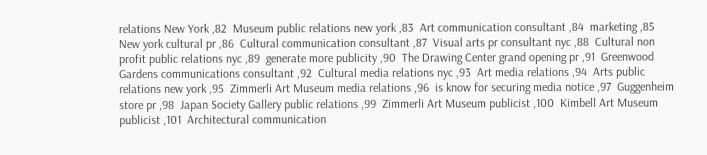relations New York ,82  Museum public relations new york ,83  Art communication consultant ,84  marketing ,85  New york cultural pr ,86  Cultural communication consultant ,87  Visual arts pr consultant nyc ,88  Cultural non profit public relations nyc ,89  generate more publicity ,90  The Drawing Center grand opening pr ,91  Greenwood Gardens communications consultant ,92  Cultural media relations nyc ,93  Art media relations ,94  Arts public relations new york ,95  Zimmerli Art Museum media relations ,96  is know for securing media notice ,97  Guggenheim store pr ,98  Japan Society Gallery public relations ,99  Zimmerli Art Museum publicist ,100  Kimbell Art Museum publicist ,101  Architectural communication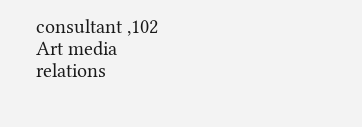consultant ,102  Art media relations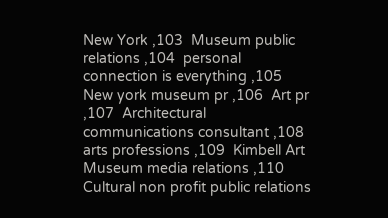New York ,103  Museum public relations ,104  personal connection is everything ,105  New york museum pr ,106  Art pr ,107  Architectural communications consultant ,108  arts professions ,109  Kimbell Art Museum media relations ,110  Cultural non profit public relations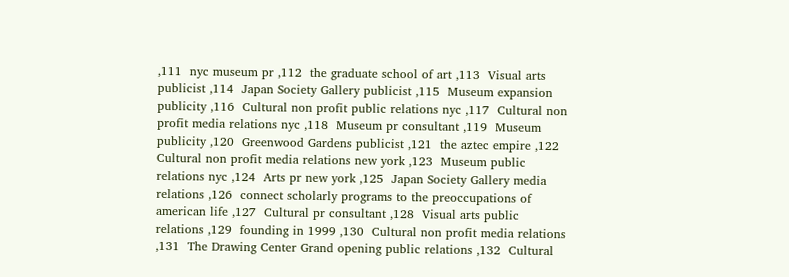,111  nyc museum pr ,112  the graduate school of art ,113  Visual arts publicist ,114  Japan Society Gallery publicist ,115  Museum expansion publicity ,116  Cultural non profit public relations nyc ,117  Cultural non profit media relations nyc ,118  Museum pr consultant ,119  Museum publicity ,120  Greenwood Gardens publicist ,121  the aztec empire ,122  Cultural non profit media relations new york ,123  Museum public relations nyc ,124  Arts pr new york ,125  Japan Society Gallery media relations ,126  connect scholarly programs to the preoccupations of american life ,127  Cultural pr consultant ,128  Visual arts public relations ,129  founding in 1999 ,130  Cultural non profit media relations  ,131  The Drawing Center Grand opening public relations ,132  Cultural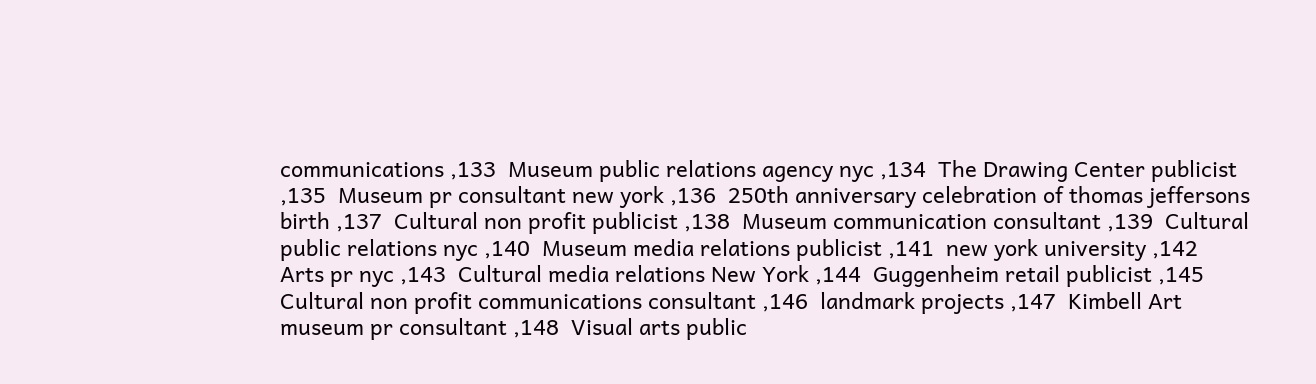communications ,133  Museum public relations agency nyc ,134  The Drawing Center publicist ,135  Museum pr consultant new york ,136  250th anniversary celebration of thomas jeffersons birth ,137  Cultural non profit publicist ,138  Museum communication consultant ,139  Cultural public relations nyc ,140  Museum media relations publicist ,141  new york university ,142  Arts pr nyc ,143  Cultural media relations New York ,144  Guggenheim retail publicist ,145  Cultural non profit communications consultant ,146  landmark projects ,147  Kimbell Art museum pr consultant ,148  Visual arts public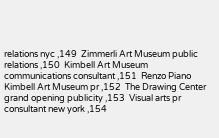relations nyc ,149  Zimmerli Art Museum public relations ,150  Kimbell Art Museum communications consultant ,151  Renzo Piano Kimbell Art Museum pr ,152  The Drawing Center grand opening publicity ,153  Visual arts pr consultant new york ,154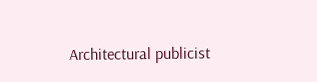Architectural publicist